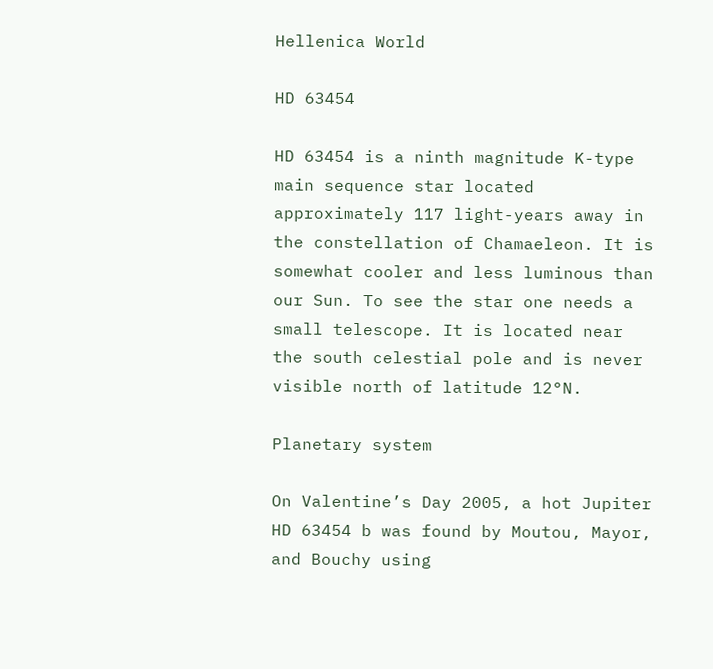Hellenica World

HD 63454

HD 63454 is a ninth magnitude K-type main sequence star located approximately 117 light-years away in the constellation of Chamaeleon. It is somewhat cooler and less luminous than our Sun. To see the star one needs a small telescope. It is located near the south celestial pole and is never visible north of latitude 12°N.

Planetary system

On Valentine’s Day 2005, a hot Jupiter HD 63454 b was found by Moutou, Mayor, and Bouchy using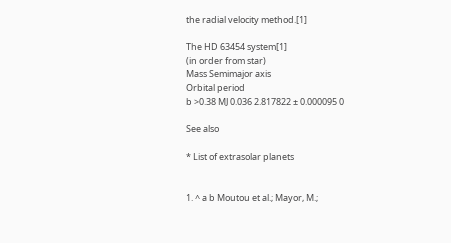the radial velocity method.[1]

The HD 63454 system[1]
(in order from star)
Mass Semimajor axis
Orbital period
b >0.38 MJ 0.036 2.817822 ± 0.000095 0

See also

* List of extrasolar planets


1. ^ a b Moutou et al.; Mayor, M.;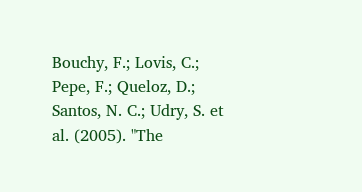Bouchy, F.; Lovis, C.; Pepe, F.; Queloz, D.; Santos, N. C.; Udry, S. et al. (2005). "The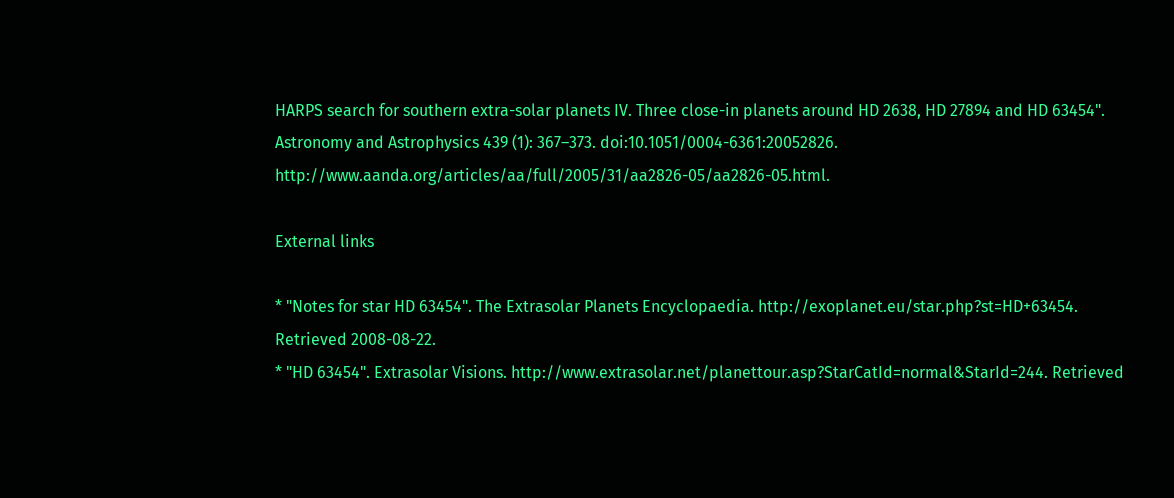HARPS search for southern extra-solar planets IV. Three close-in planets around HD 2638, HD 27894 and HD 63454". Astronomy and Astrophysics 439 (1): 367–373. doi:10.1051/0004-6361:20052826. http://www.aanda.org/articles/aa/full/2005/31/aa2826-05/aa2826-05.html.

External links

* "Notes for star HD 63454". The Extrasolar Planets Encyclopaedia. http://exoplanet.eu/star.php?st=HD+63454. Retrieved 2008-08-22.
* "HD 63454". Extrasolar Visions. http://www.extrasolar.net/planettour.asp?StarCatId=normal&StarId=244. Retrieved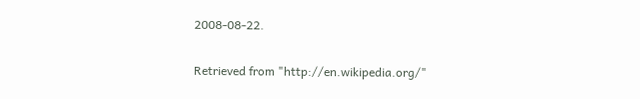2008-08-22.

Retrieved from "http://en.wikipedia.org/"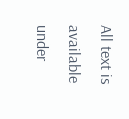All text is available under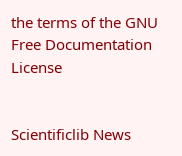the terms of the GNU Free Documentation License


Scientificlib News